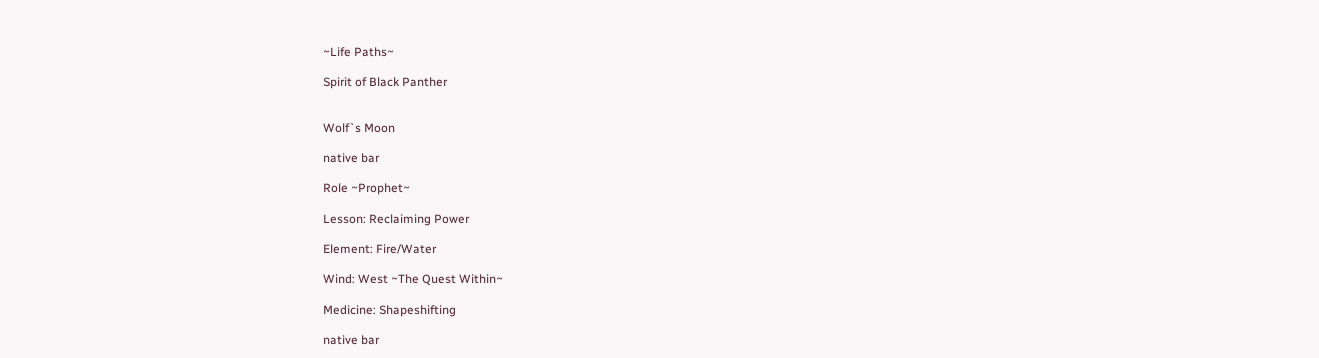~Life Paths~

Spirit of Black Panther


Wolf`s Moon

native bar

Role ~Prophet~

Lesson: Reclaiming Power

Element: Fire/Water

Wind: West ~The Quest Within~

Medicine: Shapeshifting

native bar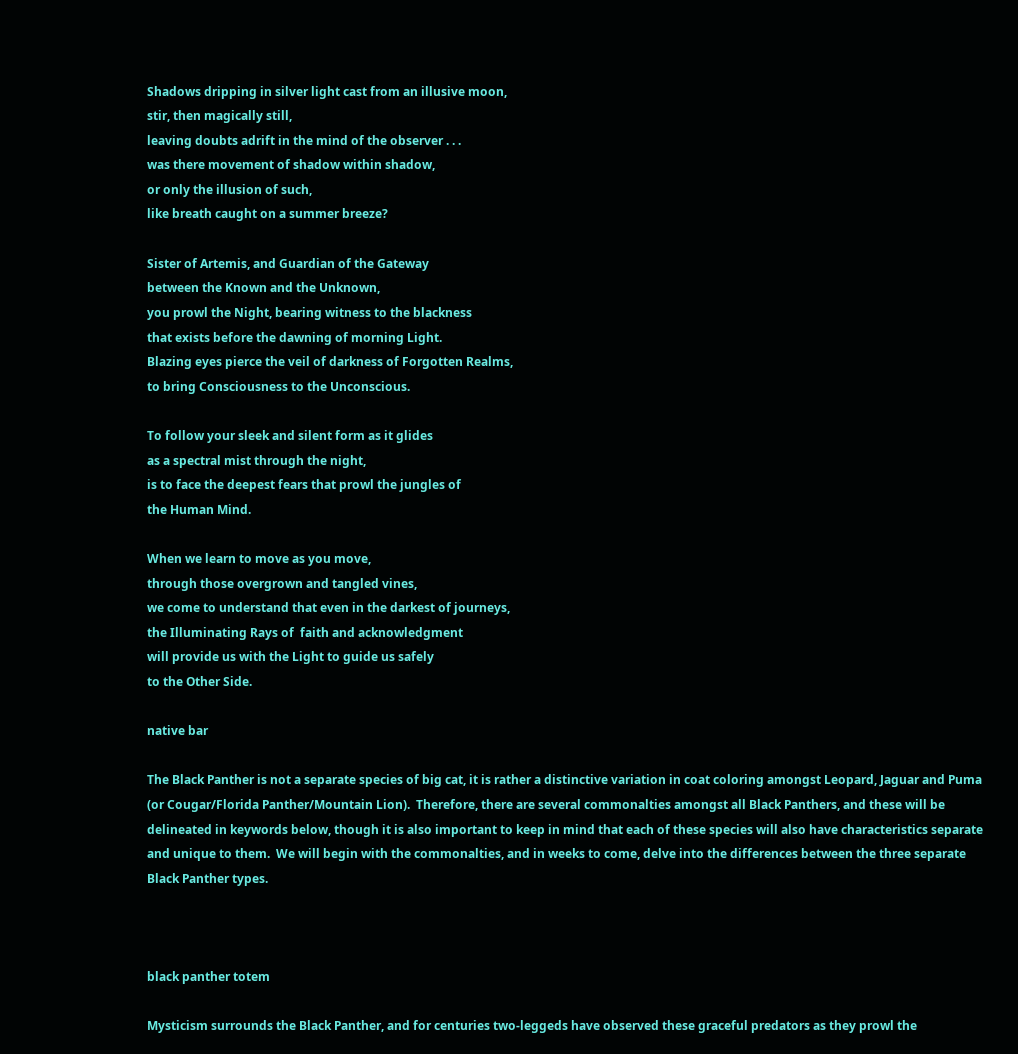Shadows dripping in silver light cast from an illusive moon,
stir, then magically still,
leaving doubts adrift in the mind of the observer . . .
was there movement of shadow within shadow,
or only the illusion of such,
like breath caught on a summer breeze?

Sister of Artemis, and Guardian of the Gateway
between the Known and the Unknown,
you prowl the Night, bearing witness to the blackness
that exists before the dawning of morning Light.
Blazing eyes pierce the veil of darkness of Forgotten Realms,
to bring Consciousness to the Unconscious.

To follow your sleek and silent form as it glides
as a spectral mist through the night,
is to face the deepest fears that prowl the jungles of
the Human Mind.

When we learn to move as you move,
through those overgrown and tangled vines,
we come to understand that even in the darkest of journeys,
the Illuminating Rays of  faith and acknowledgment
will provide us with the Light to guide us safely
to the Other Side.

native bar

The Black Panther is not a separate species of big cat, it is rather a distinctive variation in coat coloring amongst Leopard, Jaguar and Puma (or Cougar/Florida Panther/Mountain Lion).  Therefore, there are several commonalties amongst all Black Panthers, and these will be delineated in keywords below, though it is also important to keep in mind that each of these species will also have characteristics separate and unique to them.  We will begin with the commonalties, and in weeks to come, delve into the differences between the three separate Black Panther types.



black panther totem

Mysticism surrounds the Black Panther, and for centuries two-leggeds have observed these graceful predators as they prowl the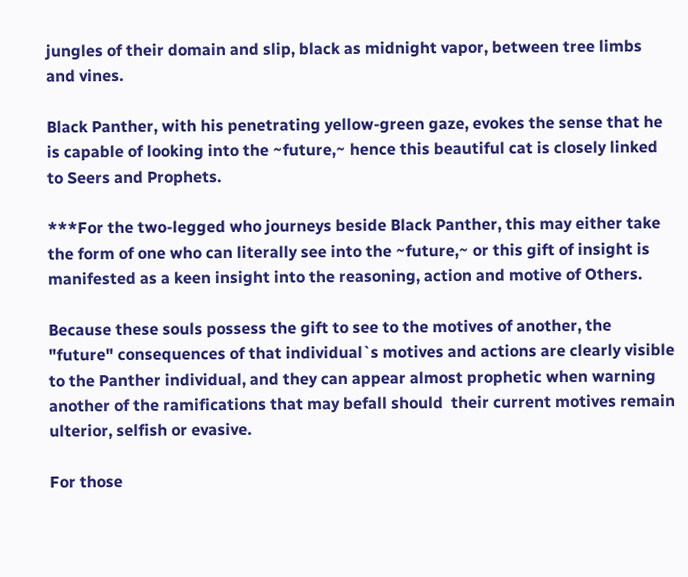jungles of their domain and slip, black as midnight vapor, between tree limbs and vines.

Black Panther, with his penetrating yellow-green gaze, evokes the sense that he is capable of looking into the ~future,~ hence this beautiful cat is closely linked to Seers and Prophets.

***For the two-legged who journeys beside Black Panther, this may either take the form of one who can literally see into the ~future,~ or this gift of insight is manifested as a keen insight into the reasoning, action and motive of Others.

Because these souls possess the gift to see to the motives of another, the "future" consequences of that individual`s motives and actions are clearly visible to the Panther individual, and they can appear almost prophetic when warning another of the ramifications that may befall should  their current motives remain ulterior, selfish or evasive.

For those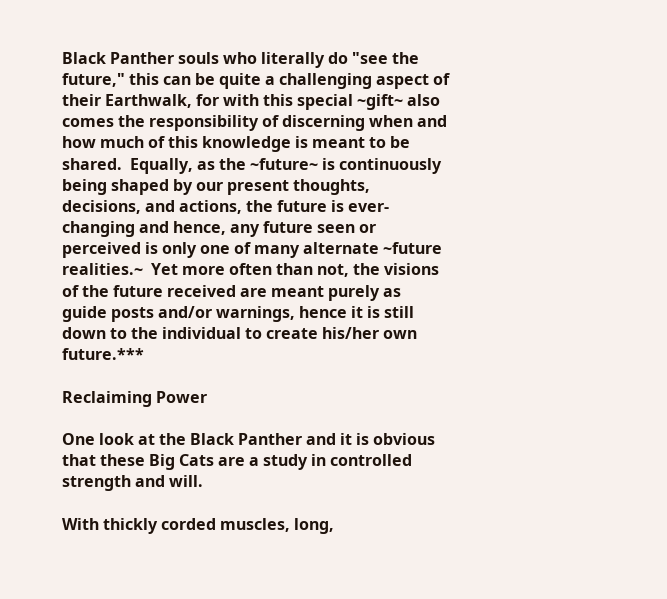Black Panther souls who literally do "see the future," this can be quite a challenging aspect of their Earthwalk, for with this special ~gift~ also comes the responsibility of discerning when and how much of this knowledge is meant to be shared.  Equally, as the ~future~ is continuously being shaped by our present thoughts, decisions, and actions, the future is ever-changing and hence, any future seen or perceived is only one of many alternate ~future realities.~  Yet more often than not, the visions of the future received are meant purely as guide posts and/or warnings, hence it is still down to the individual to create his/her own future.***

Reclaiming Power

One look at the Black Panther and it is obvious that these Big Cats are a study in controlled strength and will.

With thickly corded muscles, long,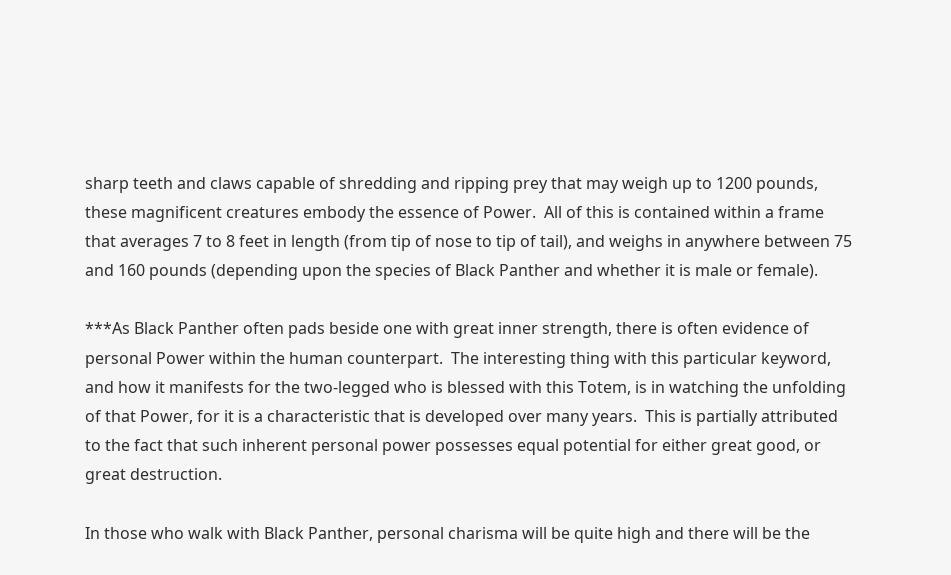sharp teeth and claws capable of shredding and ripping prey that may weigh up to 1200 pounds, these magnificent creatures embody the essence of Power.  All of this is contained within a frame that averages 7 to 8 feet in length (from tip of nose to tip of tail), and weighs in anywhere between 75 and 160 pounds (depending upon the species of Black Panther and whether it is male or female).

***As Black Panther often pads beside one with great inner strength, there is often evidence of personal Power within the human counterpart.  The interesting thing with this particular keyword, and how it manifests for the two-legged who is blessed with this Totem, is in watching the unfolding of that Power, for it is a characteristic that is developed over many years.  This is partially attributed to the fact that such inherent personal power possesses equal potential for either great good, or great destruction.

In those who walk with Black Panther, personal charisma will be quite high and there will be the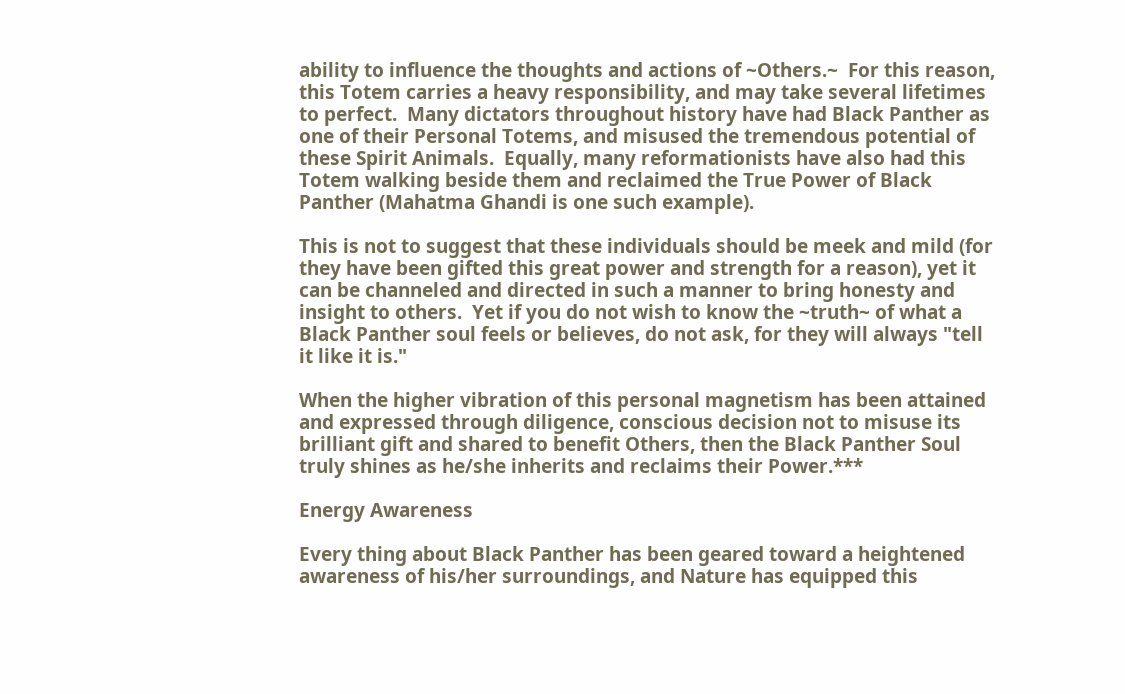ability to influence the thoughts and actions of ~Others.~  For this reason, this Totem carries a heavy responsibility, and may take several lifetimes to perfect.  Many dictators throughout history have had Black Panther as one of their Personal Totems, and misused the tremendous potential of these Spirit Animals.  Equally, many reformationists have also had this Totem walking beside them and reclaimed the True Power of Black Panther (Mahatma Ghandi is one such example).

This is not to suggest that these individuals should be meek and mild (for they have been gifted this great power and strength for a reason), yet it can be channeled and directed in such a manner to bring honesty and insight to others.  Yet if you do not wish to know the ~truth~ of what a Black Panther soul feels or believes, do not ask, for they will always "tell it like it is."

When the higher vibration of this personal magnetism has been attained and expressed through diligence, conscious decision not to misuse its brilliant gift and shared to benefit Others, then the Black Panther Soul truly shines as he/she inherits and reclaims their Power.***

Energy Awareness

Every thing about Black Panther has been geared toward a heightened awareness of his/her surroundings, and Nature has equipped this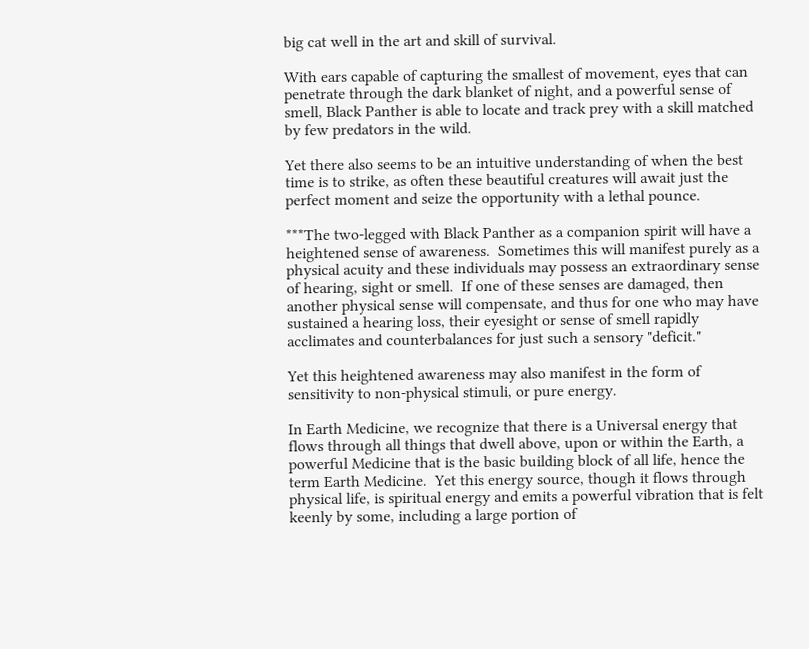big cat well in the art and skill of survival.

With ears capable of capturing the smallest of movement, eyes that can penetrate through the dark blanket of night, and a powerful sense of smell, Black Panther is able to locate and track prey with a skill matched by few predators in the wild.

Yet there also seems to be an intuitive understanding of when the best time is to strike, as often these beautiful creatures will await just the perfect moment and seize the opportunity with a lethal pounce.

***The two-legged with Black Panther as a companion spirit will have a heightened sense of awareness.  Sometimes this will manifest purely as a physical acuity and these individuals may possess an extraordinary sense of hearing, sight or smell.  If one of these senses are damaged, then another physical sense will compensate, and thus for one who may have sustained a hearing loss, their eyesight or sense of smell rapidly acclimates and counterbalances for just such a sensory "deficit."

Yet this heightened awareness may also manifest in the form of sensitivity to non-physical stimuli, or pure energy.

In Earth Medicine, we recognize that there is a Universal energy that flows through all things that dwell above, upon or within the Earth, a powerful Medicine that is the basic building block of all life, hence the term Earth Medicine.  Yet this energy source, though it flows through physical life, is spiritual energy and emits a powerful vibration that is felt keenly by some, including a large portion of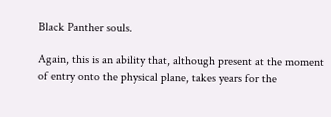Black Panther souls.

Again, this is an ability that, although present at the moment of entry onto the physical plane, takes years for the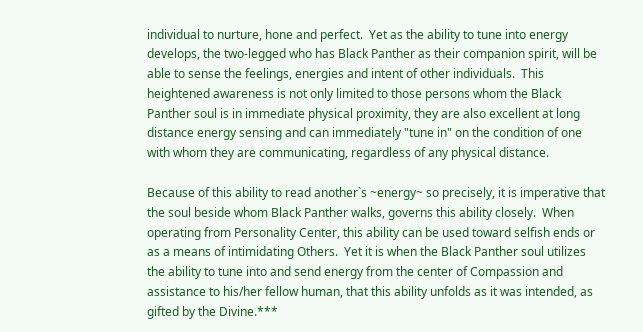individual to nurture, hone and perfect.  Yet as the ability to tune into energy develops, the two-legged who has Black Panther as their companion spirit, will be able to sense the feelings, energies and intent of other individuals.  This heightened awareness is not only limited to those persons whom the Black Panther soul is in immediate physical proximity, they are also excellent at long distance energy sensing and can immediately "tune in" on the condition of one with whom they are communicating, regardless of any physical distance.

Because of this ability to read another`s ~energy~ so precisely, it is imperative that the soul beside whom Black Panther walks, governs this ability closely.  When operating from Personality Center, this ability can be used toward selfish ends or as a means of intimidating Others.  Yet it is when the Black Panther soul utilizes the ability to tune into and send energy from the center of Compassion and assistance to his/her fellow human, that this ability unfolds as it was intended, as gifted by the Divine.***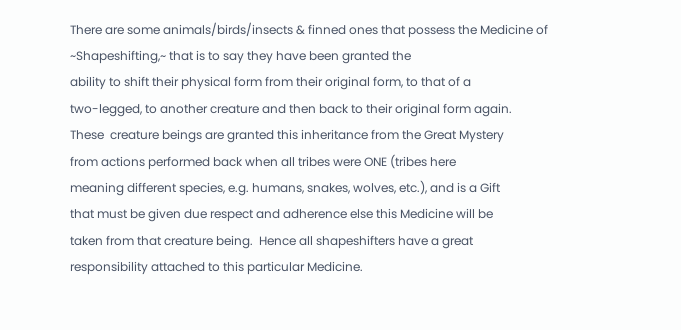There are some animals/birds/insects & finned ones that possess the Medicine of ~Shapeshifting,~ that is to say they have been granted the
ability to shift their physical form from their original form, to that of a
two-legged, to another creature and then back to their original form again.
These  creature beings are granted this inheritance from the Great Mystery
from actions performed back when all tribes were ONE (tribes here
meaning different species, e.g. humans, snakes, wolves, etc.), and is a Gift
that must be given due respect and adherence else this Medicine will be
taken from that creature being.  Hence all shapeshifters have a great
responsibility attached to this particular Medicine.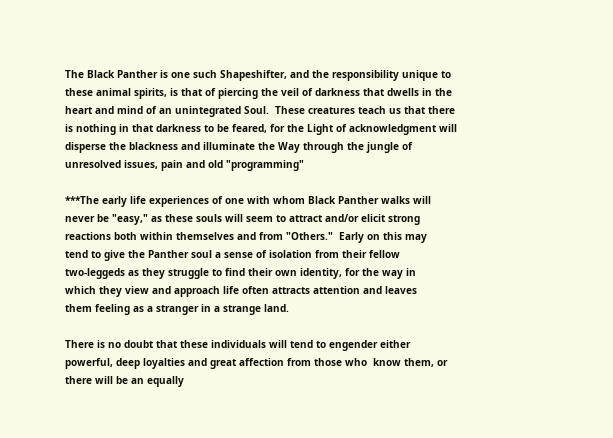The Black Panther is one such Shapeshifter, and the responsibility unique to
these animal spirits, is that of piercing the veil of darkness that dwells in the heart and mind of an unintegrated Soul.  These creatures teach us that there is nothing in that darkness to be feared, for the Light of acknowledgment will disperse the blackness and illuminate the Way through the jungle of
unresolved issues, pain and old "programming"

***The early life experiences of one with whom Black Panther walks will
never be "easy," as these souls will seem to attract and/or elicit strong
reactions both within themselves and from "Others."  Early on this may
tend to give the Panther soul a sense of isolation from their fellow
two-leggeds as they struggle to find their own identity, for the way in
which they view and approach life often attracts attention and leaves
them feeling as a stranger in a strange land.

There is no doubt that these individuals will tend to engender either
powerful, deep loyalties and great affection from those who  know them, or there will be an equally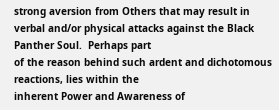strong aversion from Others that may result in
verbal and/or physical attacks against the Black Panther Soul.  Perhaps part
of the reason behind such ardent and dichotomous reactions, lies within the
inherent Power and Awareness of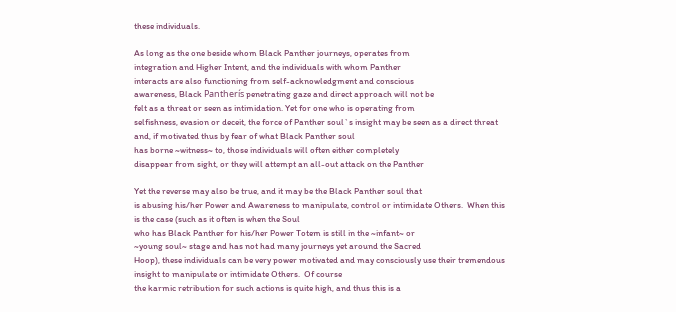these individuals.

As long as the one beside whom Black Panther journeys, operates from
integration and Higher Intent, and the individuals with whom Panther
interacts are also functioning from self-acknowledgment and conscious
awareness, Black Pantherís penetrating gaze and direct approach will not be
felt as a threat or seen as intimidation. Yet for one who is operating from
selfishness, evasion or deceit, the force of Panther soul`s insight may be seen as a direct threat and, if motivated thus by fear of what Black Panther soul
has borne ~witness~ to, those individuals will often either completely
disappear from sight, or they will attempt an all-out attack on the Panther

Yet the reverse may also be true, and it may be the Black Panther soul that
is abusing his/her Power and Awareness to manipulate, control or intimidate Others.  When this is the case (such as it often is when the Soul
who has Black Panther for his/her Power Totem is still in the ~infant~ or
~young soul~ stage and has not had many journeys yet around the Sacred
Hoop), these individuals can be very power motivated and may consciously use their tremendous insight to manipulate or intimidate Others.  Of course
the karmic retribution for such actions is quite high, and thus this is a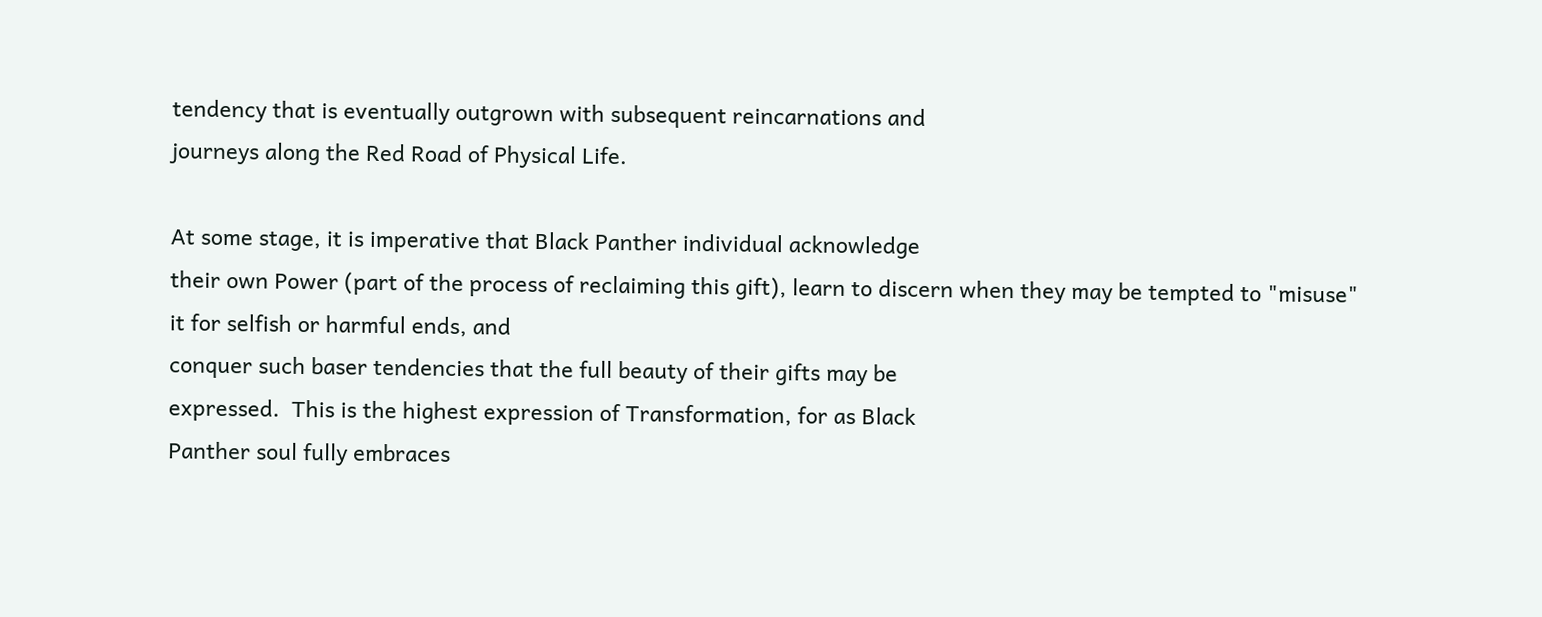tendency that is eventually outgrown with subsequent reincarnations and
journeys along the Red Road of Physical Life.

At some stage, it is imperative that Black Panther individual acknowledge
their own Power (part of the process of reclaiming this gift), learn to discern when they may be tempted to "misuse" it for selfish or harmful ends, and
conquer such baser tendencies that the full beauty of their gifts may be
expressed.  This is the highest expression of Transformation, for as Black
Panther soul fully embraces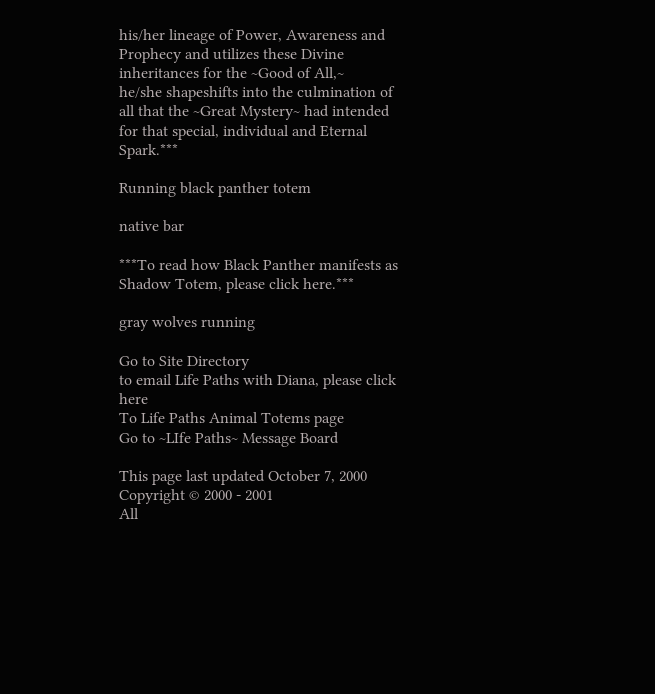his/her lineage of Power, Awareness and
Prophecy and utilizes these Divine inheritances for the ~Good of All,~
he/she shapeshifts into the culmination of all that the ~Great Mystery~ had intended for that special, individual and Eternal Spark.***

Running black panther totem

native bar

***To read how Black Panther manifests as
Shadow Totem, please click here.***

gray wolves running

Go to Site Directory
to email Life Paths with Diana, please click here
To Life Paths Animal Totems page
Go to ~LIfe Paths~ Message Board

This page last updated October 7, 2000   Copyright © 2000 - 2001
All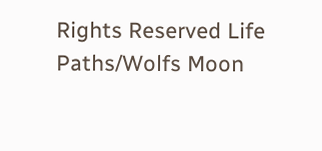Rights Reserved Life Paths/Wolfs Moon